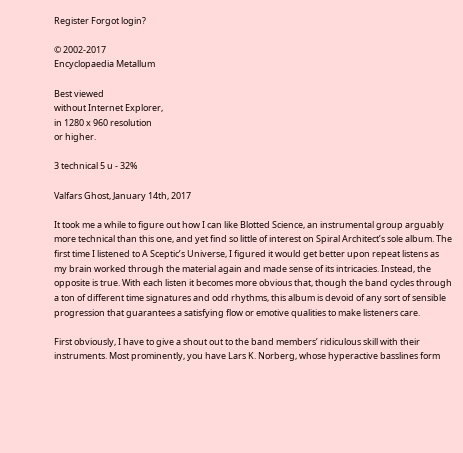Register Forgot login?

© 2002-2017
Encyclopaedia Metallum

Best viewed
without Internet Explorer,
in 1280 x 960 resolution
or higher.

3 technical 5 u - 32%

Valfars Ghost, January 14th, 2017

It took me a while to figure out how I can like Blotted Science, an instrumental group arguably more technical than this one, and yet find so little of interest on Spiral Architect’s sole album. The first time I listened to A Sceptic’s Universe, I figured it would get better upon repeat listens as my brain worked through the material again and made sense of its intricacies. Instead, the opposite is true. With each listen it becomes more obvious that, though the band cycles through a ton of different time signatures and odd rhythms, this album is devoid of any sort of sensible progression that guarantees a satisfying flow or emotive qualities to make listeners care.

First obviously, I have to give a shout out to the band members’ ridiculous skill with their instruments. Most prominently, you have Lars K. Norberg, whose hyperactive basslines form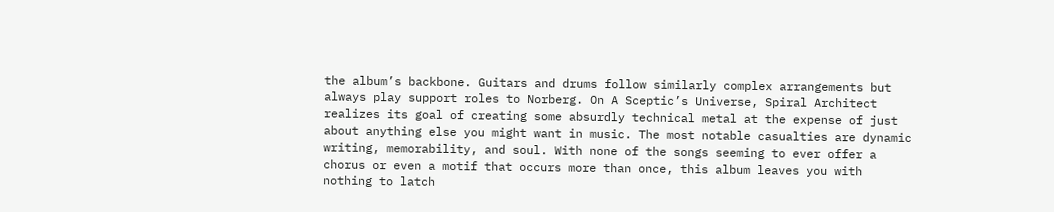the album’s backbone. Guitars and drums follow similarly complex arrangements but always play support roles to Norberg. On A Sceptic’s Universe, Spiral Architect realizes its goal of creating some absurdly technical metal at the expense of just about anything else you might want in music. The most notable casualties are dynamic writing, memorability, and soul. With none of the songs seeming to ever offer a chorus or even a motif that occurs more than once, this album leaves you with nothing to latch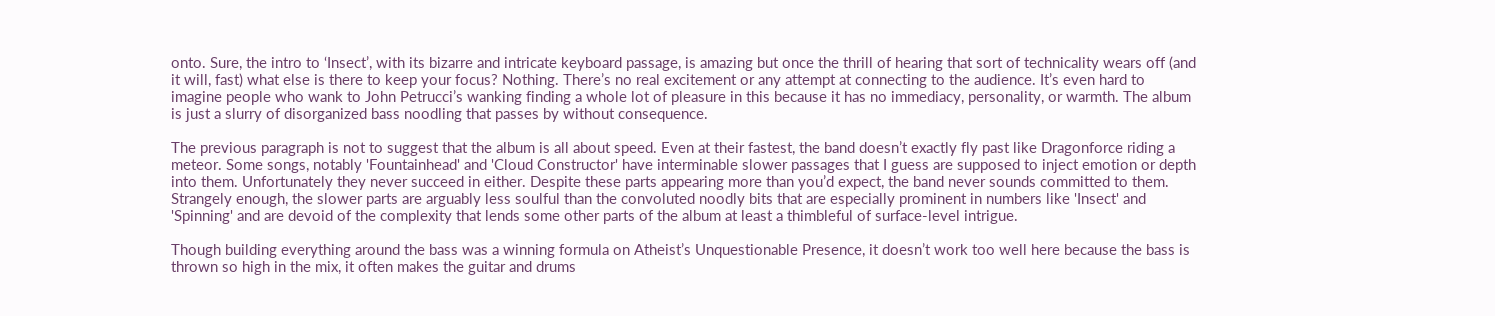onto. Sure, the intro to ‘Insect’, with its bizarre and intricate keyboard passage, is amazing but once the thrill of hearing that sort of technicality wears off (and it will, fast) what else is there to keep your focus? Nothing. There’s no real excitement or any attempt at connecting to the audience. It’s even hard to imagine people who wank to John Petrucci’s wanking finding a whole lot of pleasure in this because it has no immediacy, personality, or warmth. The album is just a slurry of disorganized bass noodling that passes by without consequence.

The previous paragraph is not to suggest that the album is all about speed. Even at their fastest, the band doesn’t exactly fly past like Dragonforce riding a meteor. Some songs, notably 'Fountainhead' and 'Cloud Constructor' have interminable slower passages that I guess are supposed to inject emotion or depth into them. Unfortunately they never succeed in either. Despite these parts appearing more than you’d expect, the band never sounds committed to them. Strangely enough, the slower parts are arguably less soulful than the convoluted noodly bits that are especially prominent in numbers like 'Insect' and 'Spinning' and are devoid of the complexity that lends some other parts of the album at least a thimbleful of surface-level intrigue.

Though building everything around the bass was a winning formula on Atheist’s Unquestionable Presence, it doesn’t work too well here because the bass is thrown so high in the mix, it often makes the guitar and drums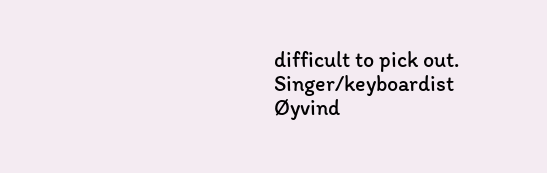difficult to pick out. Singer/keyboardist Øyvind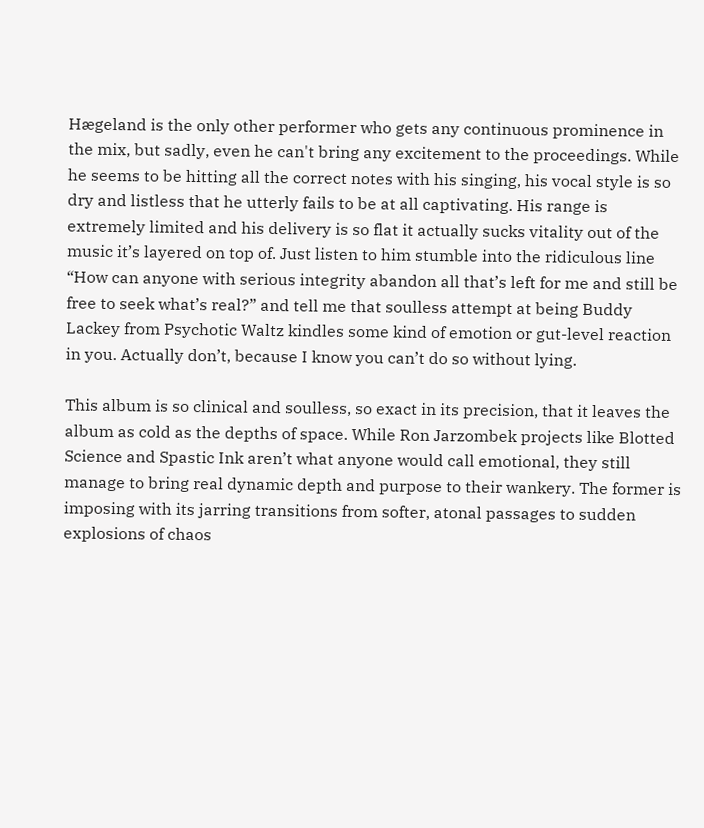Hægeland is the only other performer who gets any continuous prominence in the mix, but sadly, even he can't bring any excitement to the proceedings. While he seems to be hitting all the correct notes with his singing, his vocal style is so dry and listless that he utterly fails to be at all captivating. His range is extremely limited and his delivery is so flat it actually sucks vitality out of the music it’s layered on top of. Just listen to him stumble into the ridiculous line “How can anyone with serious integrity abandon all that’s left for me and still be free to seek what’s real?” and tell me that soulless attempt at being Buddy Lackey from Psychotic Waltz kindles some kind of emotion or gut-level reaction in you. Actually don’t, because I know you can’t do so without lying.

This album is so clinical and soulless, so exact in its precision, that it leaves the album as cold as the depths of space. While Ron Jarzombek projects like Blotted Science and Spastic Ink aren’t what anyone would call emotional, they still manage to bring real dynamic depth and purpose to their wankery. The former is imposing with its jarring transitions from softer, atonal passages to sudden explosions of chaos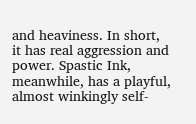and heaviness. In short, it has real aggression and power. Spastic Ink, meanwhile, has a playful, almost winkingly self-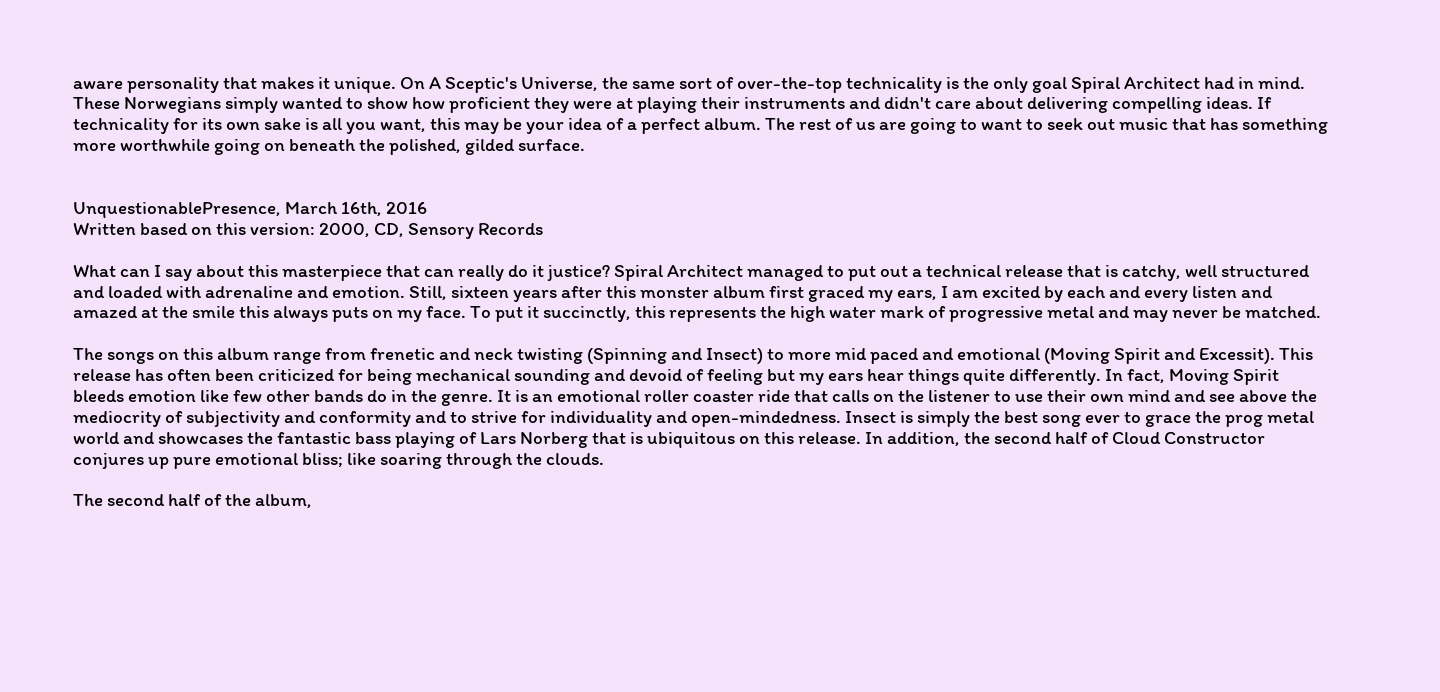aware personality that makes it unique. On A Sceptic's Universe, the same sort of over-the-top technicality is the only goal Spiral Architect had in mind. These Norwegians simply wanted to show how proficient they were at playing their instruments and didn't care about delivering compelling ideas. If technicality for its own sake is all you want, this may be your idea of a perfect album. The rest of us are going to want to seek out music that has something more worthwhile going on beneath the polished, gilded surface.


UnquestionablePresence, March 16th, 2016
Written based on this version: 2000, CD, Sensory Records

What can I say about this masterpiece that can really do it justice? Spiral Architect managed to put out a technical release that is catchy, well structured and loaded with adrenaline and emotion. Still, sixteen years after this monster album first graced my ears, I am excited by each and every listen and amazed at the smile this always puts on my face. To put it succinctly, this represents the high water mark of progressive metal and may never be matched.

The songs on this album range from frenetic and neck twisting (Spinning and Insect) to more mid paced and emotional (Moving Spirit and Excessit). This release has often been criticized for being mechanical sounding and devoid of feeling but my ears hear things quite differently. In fact, Moving Spirit bleeds emotion like few other bands do in the genre. It is an emotional roller coaster ride that calls on the listener to use their own mind and see above the mediocrity of subjectivity and conformity and to strive for individuality and open-mindedness. Insect is simply the best song ever to grace the prog metal world and showcases the fantastic bass playing of Lars Norberg that is ubiquitous on this release. In addition, the second half of Cloud Constructor conjures up pure emotional bliss; like soaring through the clouds.

The second half of the album,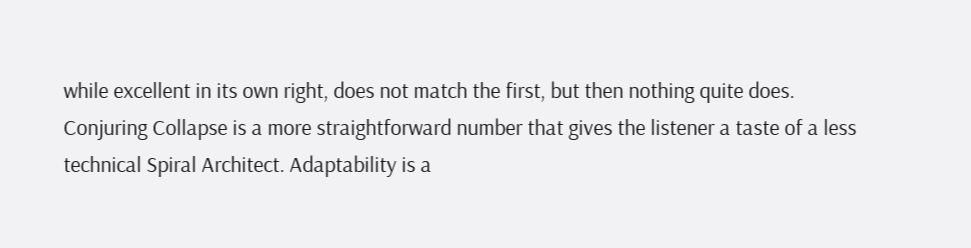while excellent in its own right, does not match the first, but then nothing quite does. Conjuring Collapse is a more straightforward number that gives the listener a taste of a less technical Spiral Architect. Adaptability is a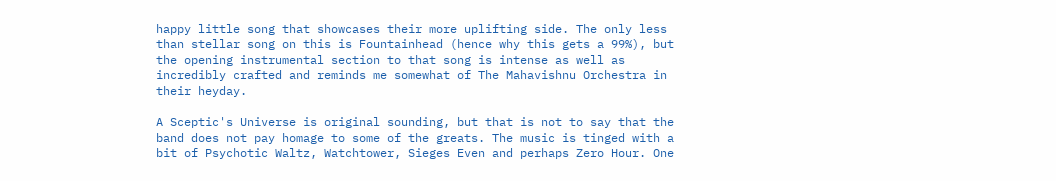happy little song that showcases their more uplifting side. The only less than stellar song on this is Fountainhead (hence why this gets a 99%), but the opening instrumental section to that song is intense as well as incredibly crafted and reminds me somewhat of The Mahavishnu Orchestra in their heyday.

A Sceptic's Universe is original sounding, but that is not to say that the band does not pay homage to some of the greats. The music is tinged with a bit of Psychotic Waltz, Watchtower, Sieges Even and perhaps Zero Hour. One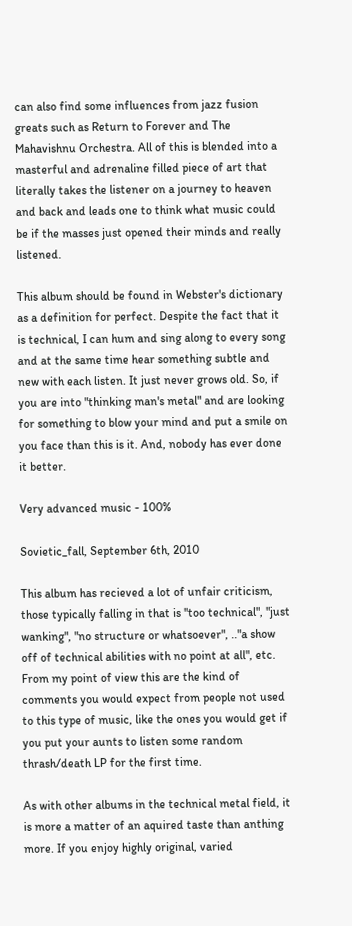can also find some influences from jazz fusion greats such as Return to Forever and The Mahavishnu Orchestra. All of this is blended into a masterful and adrenaline filled piece of art that literally takes the listener on a journey to heaven and back and leads one to think what music could be if the masses just opened their minds and really listened.

This album should be found in Webster's dictionary as a definition for perfect. Despite the fact that it is technical, I can hum and sing along to every song and at the same time hear something subtle and new with each listen. It just never grows old. So, if you are into "thinking man's metal" and are looking for something to blow your mind and put a smile on you face than this is it. And, nobody has ever done it better.

Very advanced music - 100%

Sovietic_fall, September 6th, 2010

This album has recieved a lot of unfair criticism, those typically falling in that is ''too technical", "just wanking", "no structure or whatsoever", .."a show off of technical abilities with no point at all", etc. From my point of view this are the kind of comments you would expect from people not used to this type of music, like the ones you would get if you put your aunts to listen some random thrash/death LP for the first time.

As with other albums in the technical metal field, it is more a matter of an aquired taste than anthing more. If you enjoy highly original, varied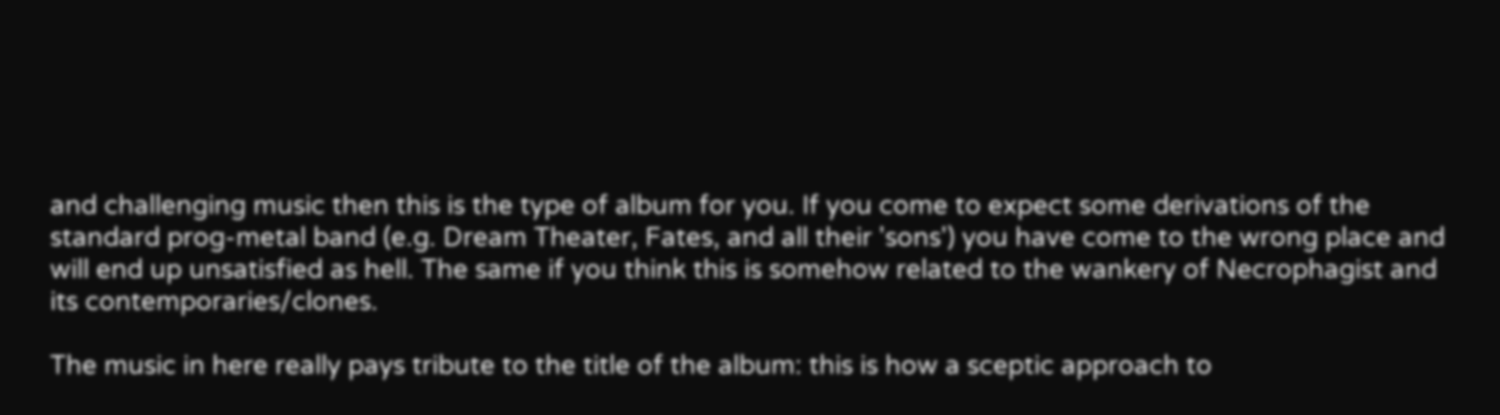and challenging music then this is the type of album for you. If you come to expect some derivations of the standard prog-metal band (e.g. Dream Theater, Fates, and all their 'sons') you have come to the wrong place and will end up unsatisfied as hell. The same if you think this is somehow related to the wankery of Necrophagist and its contemporaries/clones.

The music in here really pays tribute to the title of the album: this is how a sceptic approach to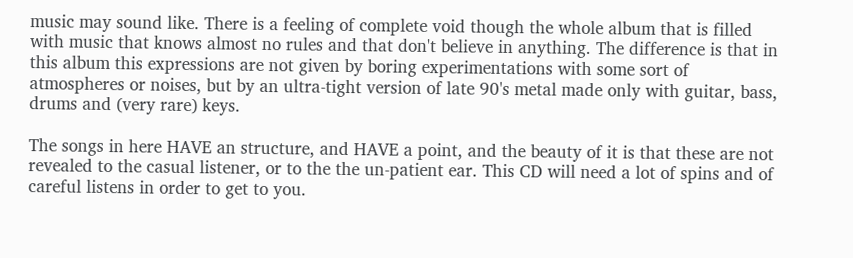music may sound like. There is a feeling of complete void though the whole album that is filled with music that knows almost no rules and that don't believe in anything. The difference is that in this album this expressions are not given by boring experimentations with some sort of atmospheres or noises, but by an ultra-tight version of late 90's metal made only with guitar, bass, drums and (very rare) keys.

The songs in here HAVE an structure, and HAVE a point, and the beauty of it is that these are not revealed to the casual listener, or to the the un-patient ear. This CD will need a lot of spins and of careful listens in order to get to you.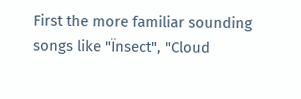First the more familiar sounding songs like "Ïnsect", "Cloud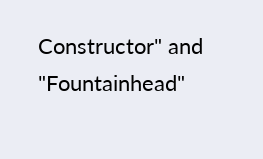Constructor" and "Fountainhead"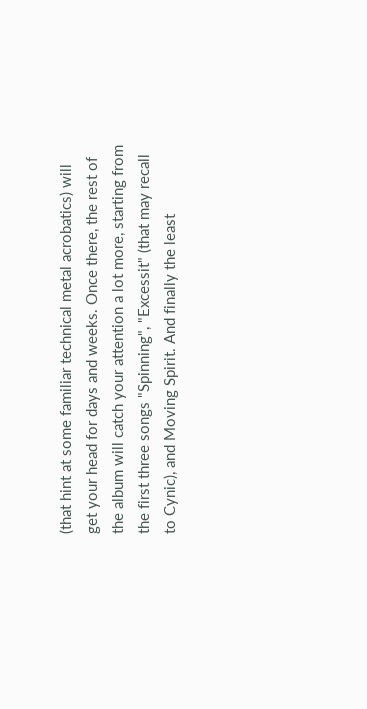(that hint at some familiar technical metal acrobatics) will get your head for days and weeks. Once there, the rest of the album will catch your attention a lot more, starting from the first three songs "Spinning", "Excessit" (that may recall to Cynic), and Moving Spirit. And finally the least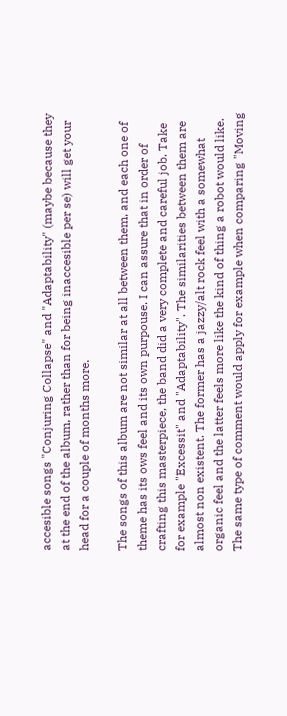accesible songs "Conjuring Collapse" and "Adaptability" (maybe because they at the end of the album, rather than for being inaccesible per se) will get your head for a couple of months more.

The songs of this album are not similar at all between them, and each one of theme has its ows feel and its own purpouse. I can assure that in order of crafting this masterpiece, the band did a very complete and careful job. Take for example "Excessit" and "Adaptability". The similarities between them are almost non existent. The former has a jazzy/alt rock feel with a somewhat organic feel and the latter feels more like the kind of thing a robot would like. The same type of comment would apply for example when comparing "Moving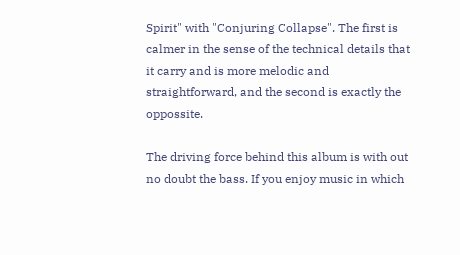Spirit" with "Conjuring Collapse". The first is calmer in the sense of the technical details that it carry and is more melodic and straightforward, and the second is exactly the oppossite.

The driving force behind this album is with out no doubt the bass. If you enjoy music in which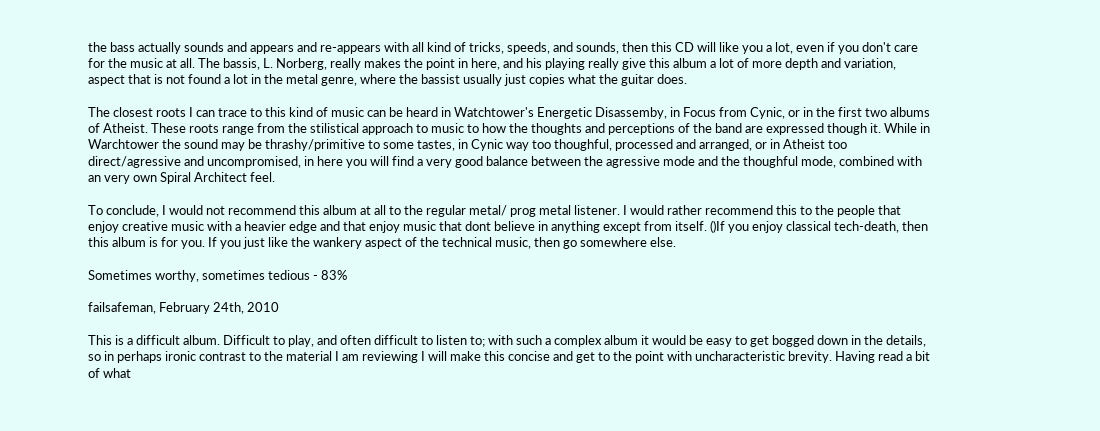the bass actually sounds and appears and re-appears with all kind of tricks, speeds, and sounds, then this CD will like you a lot, even if you don't care for the music at all. The bassis, L. Norberg, really makes the point in here, and his playing really give this album a lot of more depth and variation, aspect that is not found a lot in the metal genre, where the bassist usually just copies what the guitar does.

The closest roots I can trace to this kind of music can be heard in Watchtower's Energetic Disassemby, in Focus from Cynic, or in the first two albums of Atheist. These roots range from the stilistical approach to music to how the thoughts and perceptions of the band are expressed though it. While in Warchtower the sound may be thrashy/primitive to some tastes, in Cynic way too thoughful, processed and arranged, or in Atheist too direct/agressive and uncompromised, in here you will find a very good balance between the agressive mode and the thoughful mode, combined with an very own Spiral Architect feel.

To conclude, I would not recommend this album at all to the regular metal/ prog metal listener. I would rather recommend this to the people that enjoy creative music with a heavier edge and that enjoy music that dont believe in anything except from itself. ()If you enjoy classical tech-death, then this album is for you. If you just like the wankery aspect of the technical music, then go somewhere else.

Sometimes worthy, sometimes tedious - 83%

failsafeman, February 24th, 2010

This is a difficult album. Difficult to play, and often difficult to listen to; with such a complex album it would be easy to get bogged down in the details, so in perhaps ironic contrast to the material I am reviewing I will make this concise and get to the point with uncharacteristic brevity. Having read a bit of what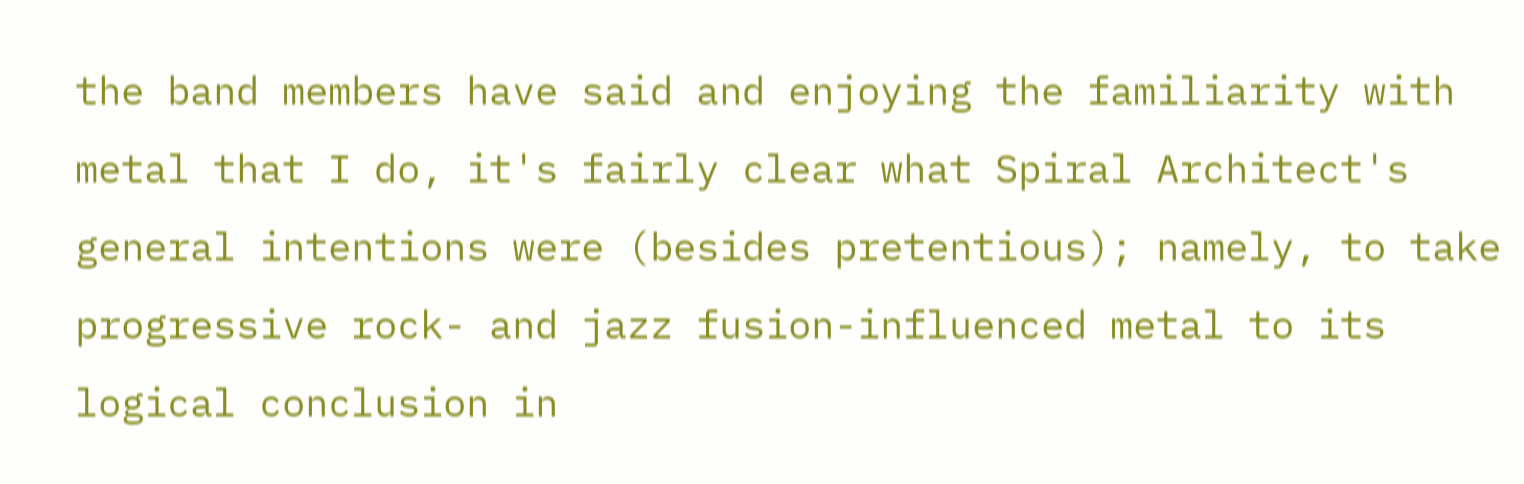the band members have said and enjoying the familiarity with metal that I do, it's fairly clear what Spiral Architect's general intentions were (besides pretentious); namely, to take progressive rock- and jazz fusion-influenced metal to its logical conclusion in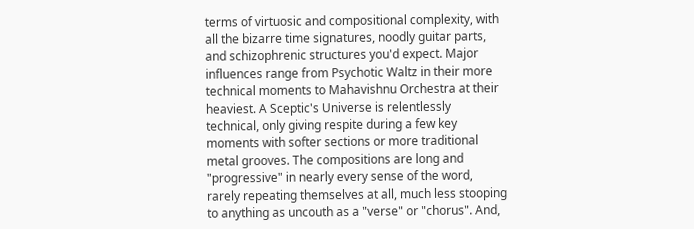terms of virtuosic and compositional complexity, with all the bizarre time signatures, noodly guitar parts, and schizophrenic structures you'd expect. Major influences range from Psychotic Waltz in their more technical moments to Mahavishnu Orchestra at their heaviest. A Sceptic's Universe is relentlessly technical, only giving respite during a few key moments with softer sections or more traditional metal grooves. The compositions are long and "progressive" in nearly every sense of the word, rarely repeating themselves at all, much less stooping to anything as uncouth as a "verse" or "chorus". And,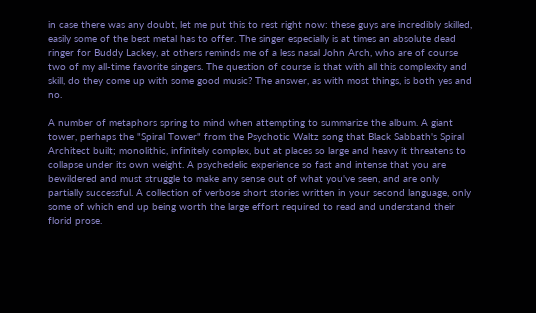in case there was any doubt, let me put this to rest right now: these guys are incredibly skilled, easily some of the best metal has to offer. The singer especially is at times an absolute dead ringer for Buddy Lackey, at others reminds me of a less nasal John Arch, who are of course two of my all-time favorite singers. The question of course is that with all this complexity and skill, do they come up with some good music? The answer, as with most things, is both yes and no.

A number of metaphors spring to mind when attempting to summarize the album. A giant tower, perhaps the "Spiral Tower" from the Psychotic Waltz song that Black Sabbath's Spiral Architect built; monolithic, infinitely complex, but at places so large and heavy it threatens to collapse under its own weight. A psychedelic experience so fast and intense that you are bewildered and must struggle to make any sense out of what you've seen, and are only partially successful. A collection of verbose short stories written in your second language, only some of which end up being worth the large effort required to read and understand their florid prose.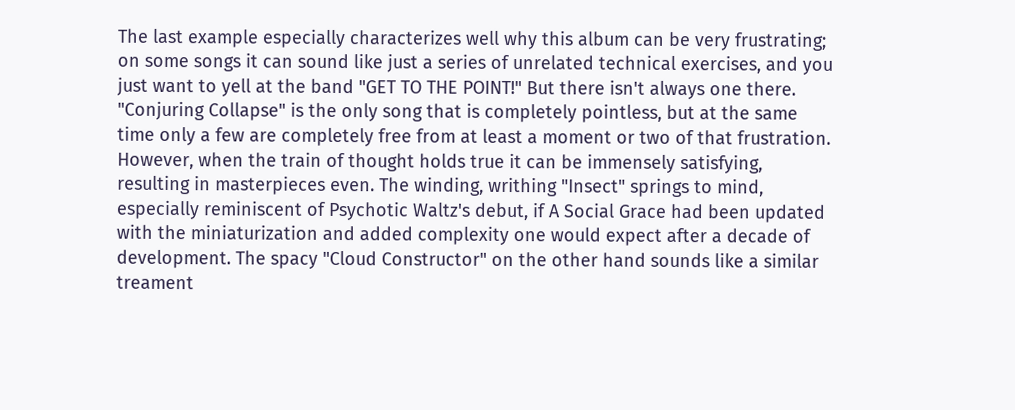The last example especially characterizes well why this album can be very frustrating; on some songs it can sound like just a series of unrelated technical exercises, and you just want to yell at the band "GET TO THE POINT!" But there isn't always one there. "Conjuring Collapse" is the only song that is completely pointless, but at the same time only a few are completely free from at least a moment or two of that frustration. However, when the train of thought holds true it can be immensely satisfying, resulting in masterpieces even. The winding, writhing "Insect" springs to mind, especially reminiscent of Psychotic Waltz's debut, if A Social Grace had been updated with the miniaturization and added complexity one would expect after a decade of development. The spacy "Cloud Constructor" on the other hand sounds like a similar treament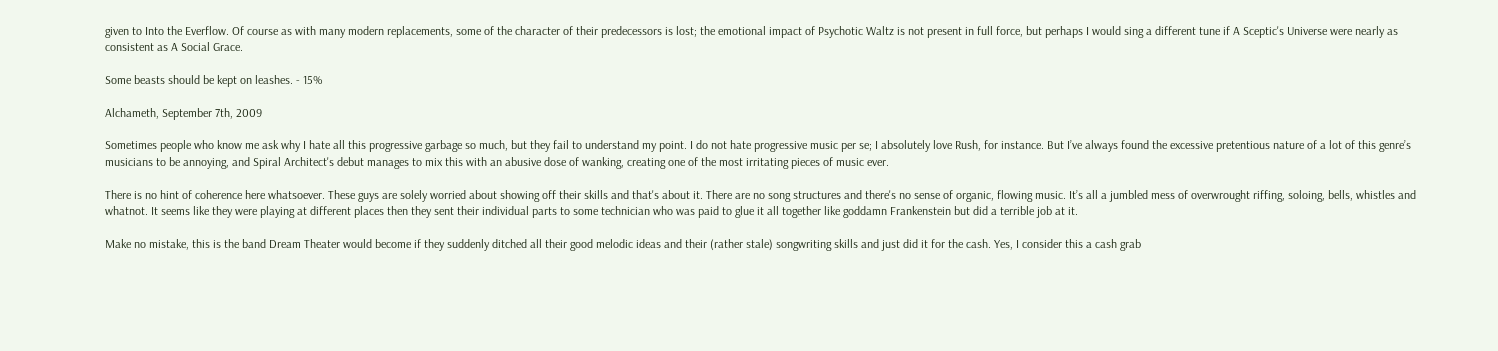given to Into the Everflow. Of course as with many modern replacements, some of the character of their predecessors is lost; the emotional impact of Psychotic Waltz is not present in full force, but perhaps I would sing a different tune if A Sceptic's Universe were nearly as consistent as A Social Grace.

Some beasts should be kept on leashes. - 15%

Alchameth, September 7th, 2009

Sometimes people who know me ask why I hate all this progressive garbage so much, but they fail to understand my point. I do not hate progressive music per se; I absolutely love Rush, for instance. But I’ve always found the excessive pretentious nature of a lot of this genre’s musicians to be annoying, and Spiral Architect's debut manages to mix this with an abusive dose of wanking, creating one of the most irritating pieces of music ever.

There is no hint of coherence here whatsoever. These guys are solely worried about showing off their skills and that's about it. There are no song structures and there's no sense of organic, flowing music. It’s all a jumbled mess of overwrought riffing, soloing, bells, whistles and whatnot. It seems like they were playing at different places then they sent their individual parts to some technician who was paid to glue it all together like goddamn Frankenstein but did a terrible job at it.

Make no mistake, this is the band Dream Theater would become if they suddenly ditched all their good melodic ideas and their (rather stale) songwriting skills and just did it for the cash. Yes, I consider this a cash grab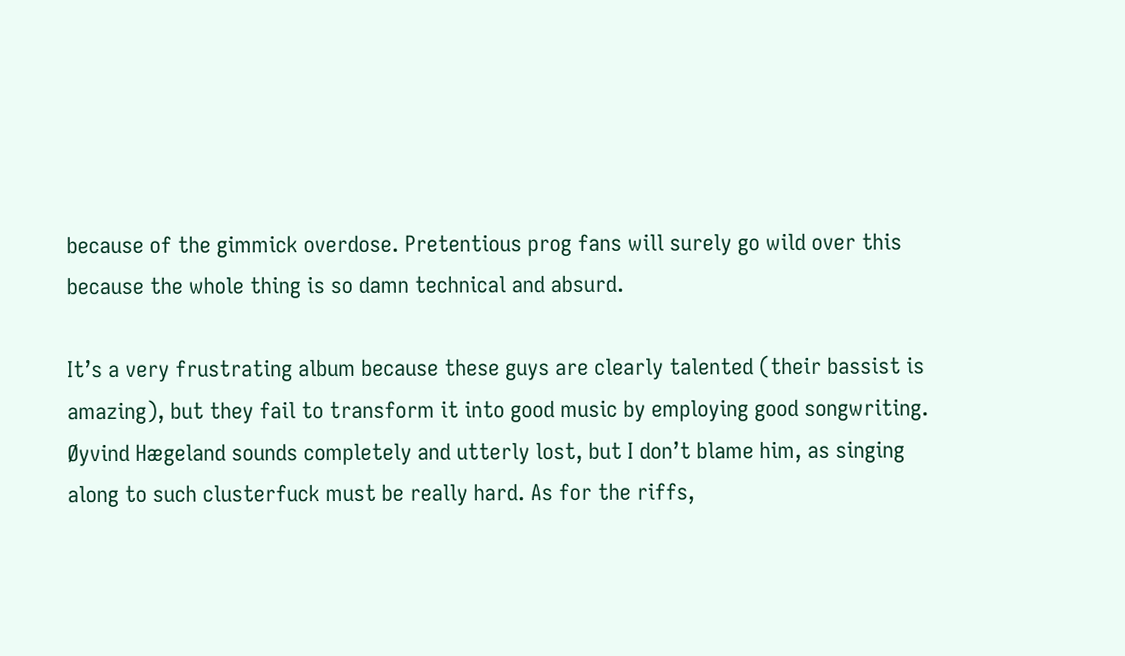because of the gimmick overdose. Pretentious prog fans will surely go wild over this because the whole thing is so damn technical and absurd.

It’s a very frustrating album because these guys are clearly talented (their bassist is amazing), but they fail to transform it into good music by employing good songwriting. Øyvind Hægeland sounds completely and utterly lost, but I don’t blame him, as singing along to such clusterfuck must be really hard. As for the riffs,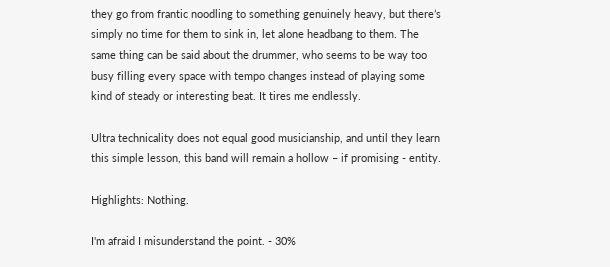they go from frantic noodling to something genuinely heavy, but there’s simply no time for them to sink in, let alone headbang to them. The same thing can be said about the drummer, who seems to be way too busy filling every space with tempo changes instead of playing some kind of steady or interesting beat. It tires me endlessly.

Ultra technicality does not equal good musicianship, and until they learn this simple lesson, this band will remain a hollow – if promising - entity.

Highlights: Nothing.

I'm afraid I misunderstand the point. - 30%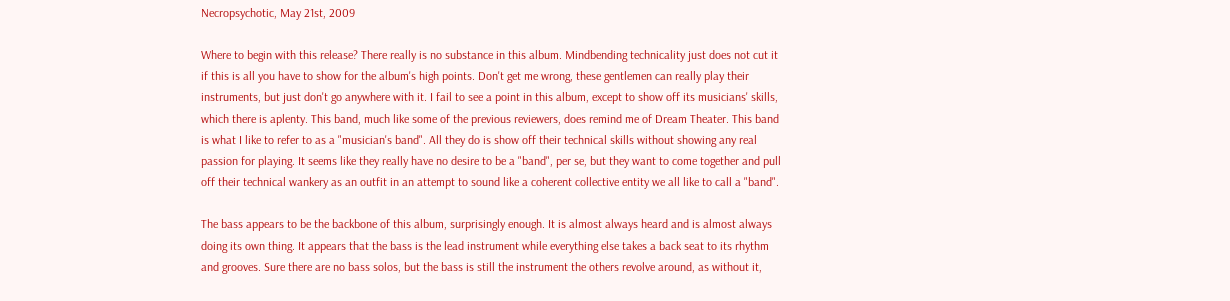Necropsychotic, May 21st, 2009

Where to begin with this release? There really is no substance in this album. Mindbending technicality just does not cut it if this is all you have to show for the album's high points. Don't get me wrong, these gentlemen can really play their instruments, but just don't go anywhere with it. I fail to see a point in this album, except to show off its musicians' skills, which there is aplenty. This band, much like some of the previous reviewers, does remind me of Dream Theater. This band is what I like to refer to as a "musician's band". All they do is show off their technical skills without showing any real passion for playing. It seems like they really have no desire to be a "band", per se, but they want to come together and pull off their technical wankery as an outfit in an attempt to sound like a coherent collective entity we all like to call a "band".

The bass appears to be the backbone of this album, surprisingly enough. It is almost always heard and is almost always doing its own thing. It appears that the bass is the lead instrument while everything else takes a back seat to its rhythm and grooves. Sure there are no bass solos, but the bass is still the instrument the others revolve around, as without it,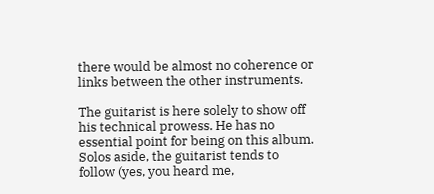there would be almost no coherence or links between the other instruments.

The guitarist is here solely to show off his technical prowess. He has no essential point for being on this album. Solos aside, the guitarist tends to follow (yes, you heard me,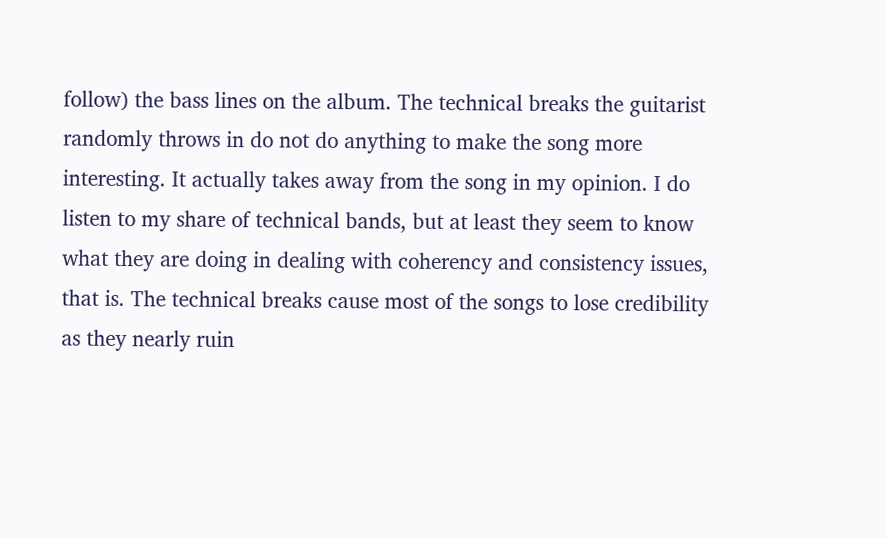follow) the bass lines on the album. The technical breaks the guitarist randomly throws in do not do anything to make the song more interesting. It actually takes away from the song in my opinion. I do listen to my share of technical bands, but at least they seem to know what they are doing in dealing with coherency and consistency issues, that is. The technical breaks cause most of the songs to lose credibility as they nearly ruin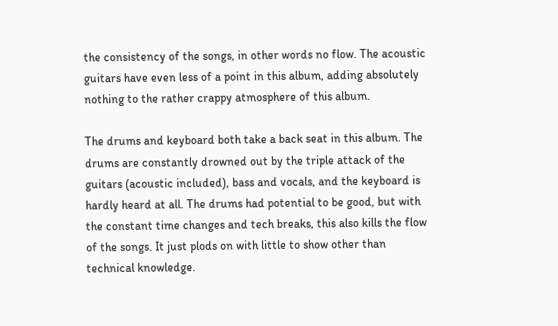the consistency of the songs, in other words no flow. The acoustic guitars have even less of a point in this album, adding absolutely nothing to the rather crappy atmosphere of this album.

The drums and keyboard both take a back seat in this album. The drums are constantly drowned out by the triple attack of the guitars (acoustic included), bass and vocals, and the keyboard is hardly heard at all. The drums had potential to be good, but with the constant time changes and tech breaks, this also kills the flow of the songs. It just plods on with little to show other than technical knowledge.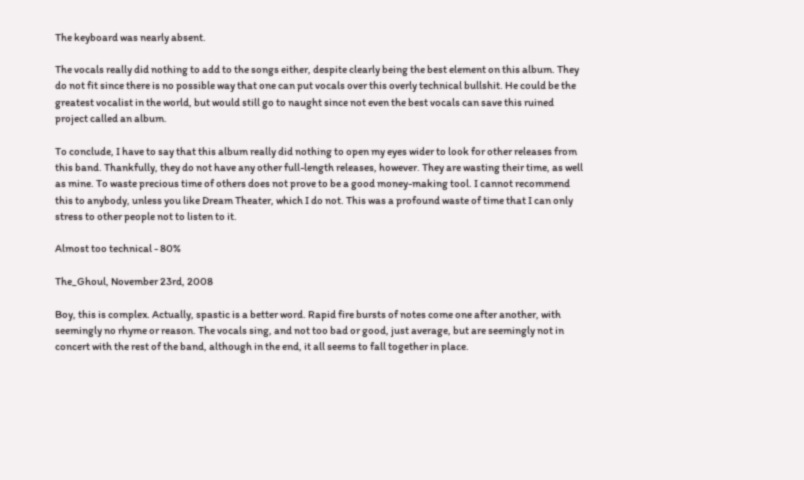The keyboard was nearly absent.

The vocals really did nothing to add to the songs either, despite clearly being the best element on this album. They do not fit since there is no possible way that one can put vocals over this overly technical bullshit. He could be the greatest vocalist in the world, but would still go to naught since not even the best vocals can save this ruined project called an album.

To conclude, I have to say that this album really did nothing to open my eyes wider to look for other releases from this band. Thankfully, they do not have any other full-length releases, however. They are wasting their time, as well as mine. To waste precious time of others does not prove to be a good money-making tool. I cannot recommend this to anybody, unless you like Dream Theater, which I do not. This was a profound waste of time that I can only stress to other people not to listen to it.

Almost too technical - 80%

The_Ghoul, November 23rd, 2008

Boy, this is complex. Actually, spastic is a better word. Rapid fire bursts of notes come one after another, with seemingly no rhyme or reason. The vocals sing, and not too bad or good, just average, but are seemingly not in concert with the rest of the band, although in the end, it all seems to fall together in place.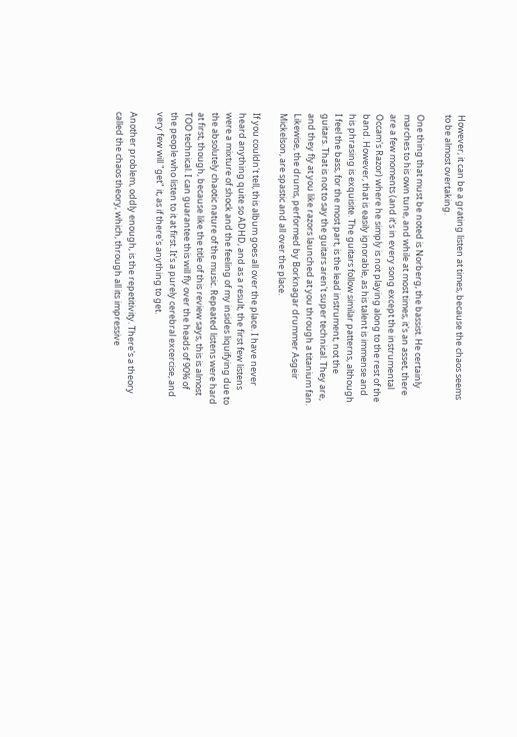However, it can be a grating listen at times, because the chaos seems to be almost overtaking.

One thing that must be noted is Norberg, the bassist. He certainly marches to his own tune, and while at most times, it's an asset, there are a few moments (and it's in every song except the instrumental Occam's Razor) where he simply is not playing along to the rest of the band. However, that is easily ignorable, as his talent is immense and his phrasing is exquisite. The guitars follow similar patterns, although I feel the bass, for the most part, is the lead instrument, not the guitars. That is not to say the guitars aren't super technical. They are, and they fly at you like razors launched at you through a titanium fan. Likewise, the drums, performed by Borknagar drummer Asgeir Mickelson, are spastic and all over the place.

If you couldn't tell, this album goes all over the place. I have never heard anything quite so ADHD, and as a result, the first few listens were a mixture of shock and the feeling of my insides liquifying due to the absolutely chaotic nature of the music. Repeated listens were hard at first, though, because like the title of this review says, this is almost TOO technical. I can guarantee this will fly over the heads of 90% of the people who listen to it at first. It's a purely cerebral excercise, and very few will "get" it, as if there's anything to get.

Another problem, oddly enough, is the repetitivity. There's a theory called the chaos theory, which, through all its impressive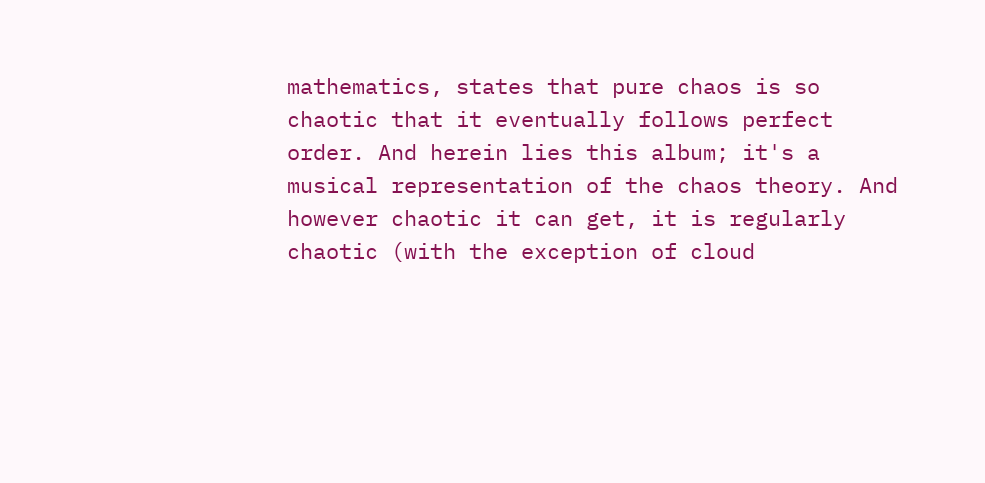mathematics, states that pure chaos is so chaotic that it eventually follows perfect order. And herein lies this album; it's a musical representation of the chaos theory. And however chaotic it can get, it is regularly chaotic (with the exception of cloud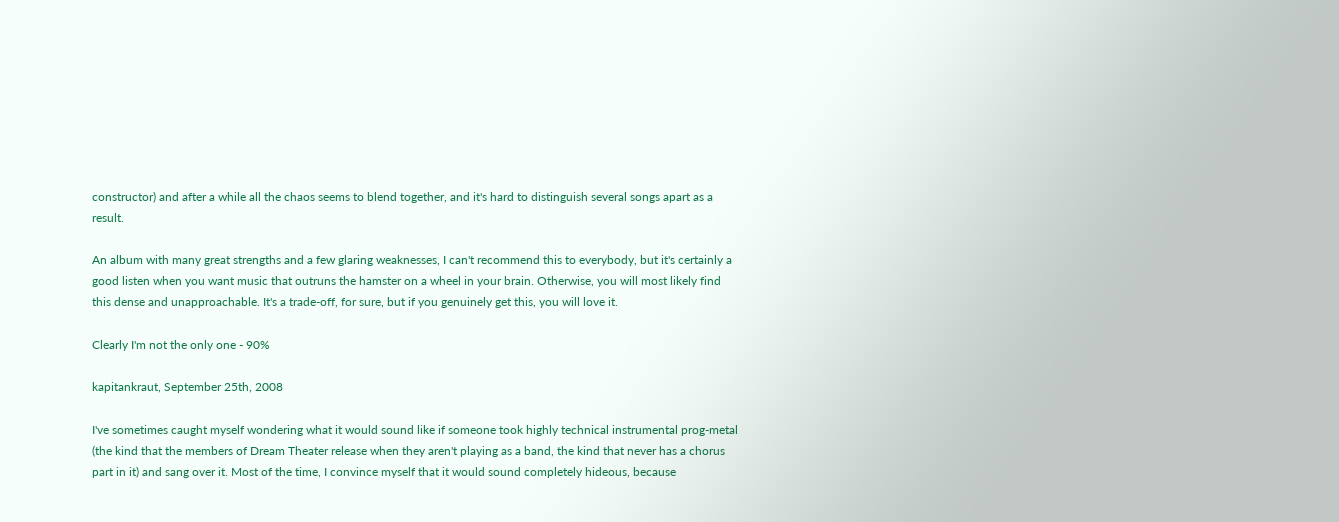constructor) and after a while all the chaos seems to blend together, and it's hard to distinguish several songs apart as a result.

An album with many great strengths and a few glaring weaknesses, I can't recommend this to everybody, but it's certainly a good listen when you want music that outruns the hamster on a wheel in your brain. Otherwise, you will most likely find this dense and unapproachable. It's a trade-off, for sure, but if you genuinely get this, you will love it.

Clearly I'm not the only one - 90%

kapitankraut, September 25th, 2008

I've sometimes caught myself wondering what it would sound like if someone took highly technical instrumental prog-metal (the kind that the members of Dream Theater release when they aren't playing as a band, the kind that never has a chorus part in it) and sang over it. Most of the time, I convince myself that it would sound completely hideous, because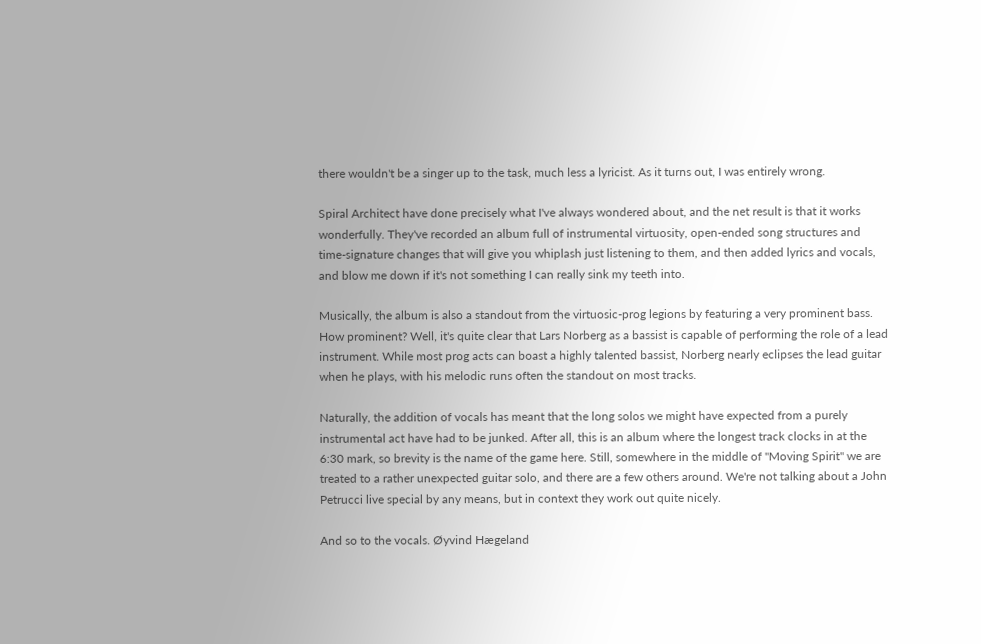there wouldn't be a singer up to the task, much less a lyricist. As it turns out, I was entirely wrong.

Spiral Architect have done precisely what I've always wondered about, and the net result is that it works wonderfully. They've recorded an album full of instrumental virtuosity, open-ended song structures and time-signature changes that will give you whiplash just listening to them, and then added lyrics and vocals, and blow me down if it's not something I can really sink my teeth into.

Musically, the album is also a standout from the virtuosic-prog legions by featuring a very prominent bass. How prominent? Well, it's quite clear that Lars Norberg as a bassist is capable of performing the role of a lead instrument. While most prog acts can boast a highly talented bassist, Norberg nearly eclipses the lead guitar when he plays, with his melodic runs often the standout on most tracks.

Naturally, the addition of vocals has meant that the long solos we might have expected from a purely instrumental act have had to be junked. After all, this is an album where the longest track clocks in at the 6:30 mark, so brevity is the name of the game here. Still, somewhere in the middle of "Moving Spirit" we are treated to a rather unexpected guitar solo, and there are a few others around. We're not talking about a John Petrucci live special by any means, but in context they work out quite nicely.

And so to the vocals. Øyvind Hægeland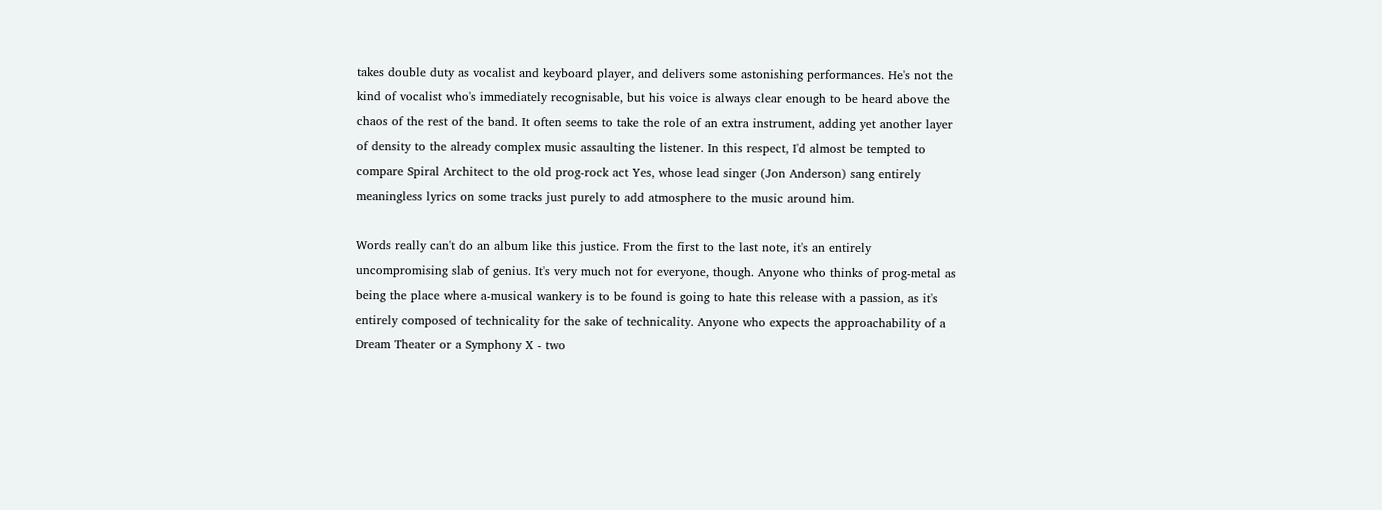takes double duty as vocalist and keyboard player, and delivers some astonishing performances. He's not the kind of vocalist who's immediately recognisable, but his voice is always clear enough to be heard above the chaos of the rest of the band. It often seems to take the role of an extra instrument, adding yet another layer of density to the already complex music assaulting the listener. In this respect, I'd almost be tempted to compare Spiral Architect to the old prog-rock act Yes, whose lead singer (Jon Anderson) sang entirely meaningless lyrics on some tracks just purely to add atmosphere to the music around him.

Words really can't do an album like this justice. From the first to the last note, it's an entirely uncompromising slab of genius. It's very much not for everyone, though. Anyone who thinks of prog-metal as being the place where a-musical wankery is to be found is going to hate this release with a passion, as it's entirely composed of technicality for the sake of technicality. Anyone who expects the approachability of a Dream Theater or a Symphony X - two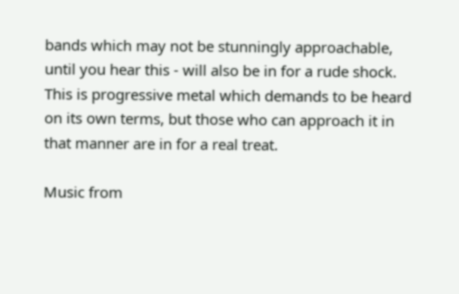bands which may not be stunningly approachable, until you hear this - will also be in for a rude shock. This is progressive metal which demands to be heard on its own terms, but those who can approach it in that manner are in for a real treat.

Music from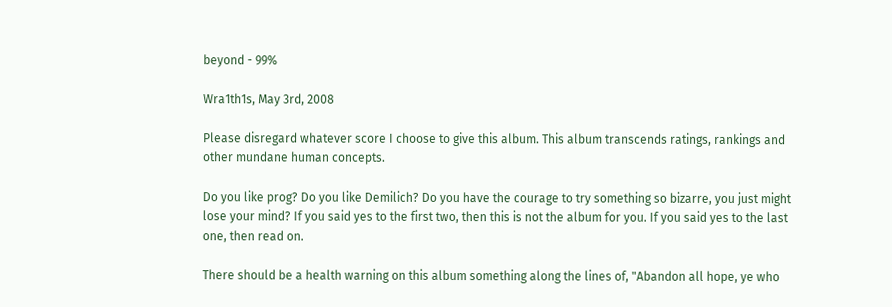beyond - 99%

Wra1th1s, May 3rd, 2008

Please disregard whatever score I choose to give this album. This album transcends ratings, rankings and other mundane human concepts.

Do you like prog? Do you like Demilich? Do you have the courage to try something so bizarre, you just might lose your mind? If you said yes to the first two, then this is not the album for you. If you said yes to the last one, then read on.

There should be a health warning on this album something along the lines of, "Abandon all hope, ye who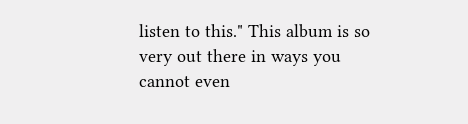listen to this." This album is so very out there in ways you cannot even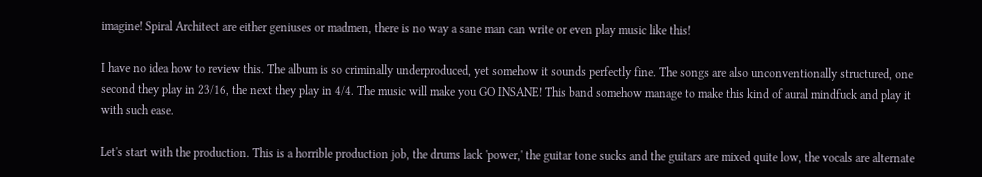imagine! Spiral Architect are either geniuses or madmen, there is no way a sane man can write or even play music like this!

I have no idea how to review this. The album is so criminally underproduced, yet somehow it sounds perfectly fine. The songs are also unconventionally structured, one second they play in 23/16, the next they play in 4/4. The music will make you GO INSANE! This band somehow manage to make this kind of aural mindfuck and play it with such ease.

Let's start with the production. This is a horrible production job, the drums lack 'power,' the guitar tone sucks and the guitars are mixed quite low, the vocals are alternate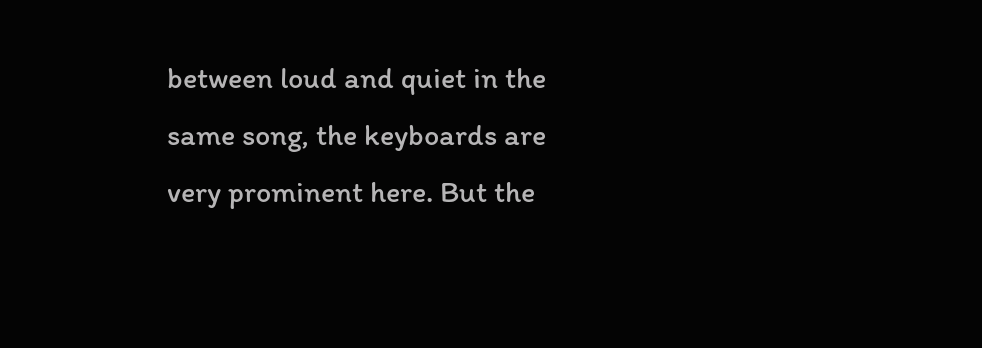between loud and quiet in the same song, the keyboards are very prominent here. But the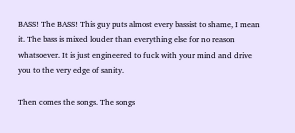BASS! The BASS! This guy puts almost every bassist to shame, I mean it. The bass is mixed louder than everything else for no reason whatsoever. It is just engineered to fuck with your mind and drive you to the very edge of sanity.

Then comes the songs. The songs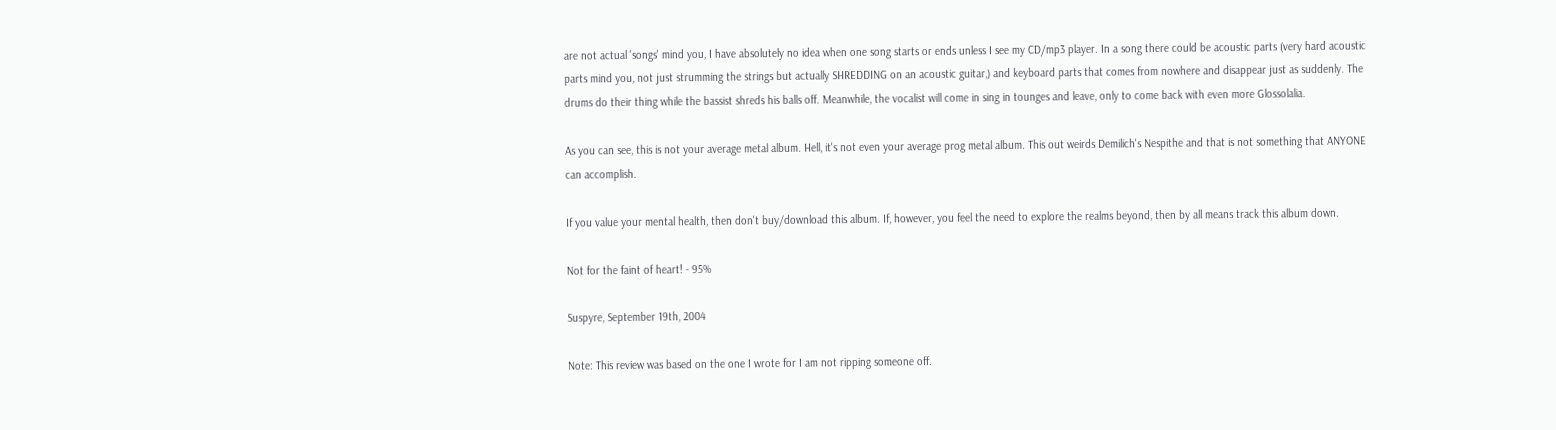are not actual 'songs' mind you, I have absolutely no idea when one song starts or ends unless I see my CD/mp3 player. In a song there could be acoustic parts (very hard acoustic parts mind you, not just strumming the strings but actually SHREDDING on an acoustic guitar,) and keyboard parts that comes from nowhere and disappear just as suddenly. The drums do their thing while the bassist shreds his balls off. Meanwhile, the vocalist will come in sing in tounges and leave, only to come back with even more Glossolalia.

As you can see, this is not your average metal album. Hell, it's not even your average prog metal album. This out weirds Demilich's Nespithe and that is not something that ANYONE can accomplish.

If you value your mental health, then don't buy/download this album. If, however, you feel the need to explore the realms beyond, then by all means track this album down.

Not for the faint of heart! - 95%

Suspyre, September 19th, 2004

Note: This review was based on the one I wrote for I am not ripping someone off.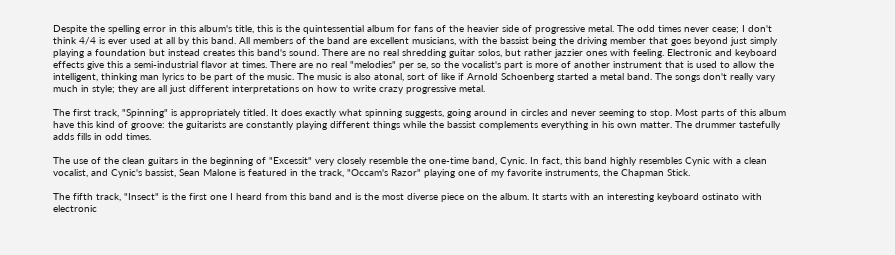Despite the spelling error in this album's title, this is the quintessential album for fans of the heavier side of progressive metal. The odd times never cease; I don't think 4/4 is ever used at all by this band. All members of the band are excellent musicians, with the bassist being the driving member that goes beyond just simply playing a foundation but instead creates this band's sound. There are no real shredding guitar solos, but rather jazzier ones with feeling. Electronic and keyboard effects give this a semi-industrial flavor at times. There are no real "melodies" per se, so the vocalist's part is more of another instrument that is used to allow the intelligent, thinking man lyrics to be part of the music. The music is also atonal, sort of like if Arnold Schoenberg started a metal band. The songs don't really vary much in style; they are all just different interpretations on how to write crazy progressive metal.

The first track, "Spinning" is appropriately titled. It does exactly what spinning suggests, going around in circles and never seeming to stop. Most parts of this album have this kind of groove: the guitarists are constantly playing different things while the bassist complements everything in his own matter. The drummer tastefully adds fills in odd times.

The use of the clean guitars in the beginning of "Excessit" very closely resemble the one-time band, Cynic. In fact, this band highly resembles Cynic with a clean vocalist, and Cynic's bassist, Sean Malone is featured in the track, "Occam's Razor" playing one of my favorite instruments, the Chapman Stick.

The fifth track, "Insect" is the first one I heard from this band and is the most diverse piece on the album. It starts with an interesting keyboard ostinato with electronic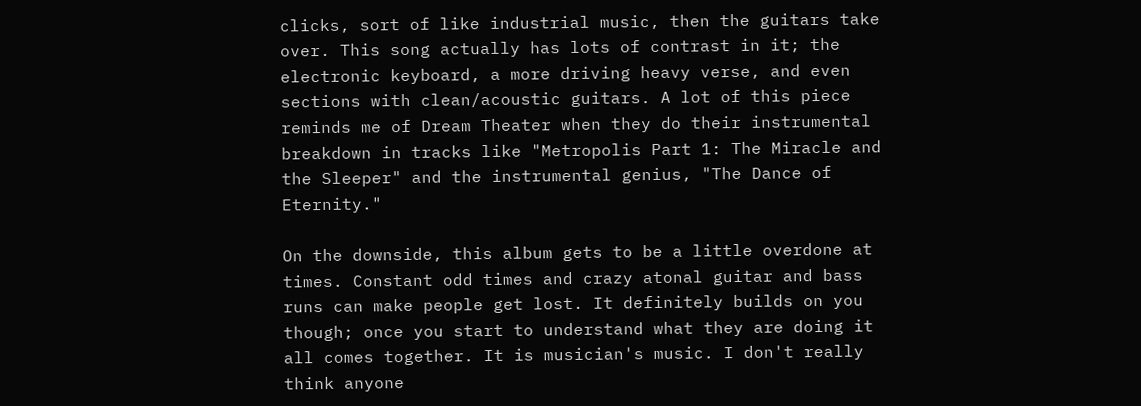clicks, sort of like industrial music, then the guitars take over. This song actually has lots of contrast in it; the electronic keyboard, a more driving heavy verse, and even sections with clean/acoustic guitars. A lot of this piece reminds me of Dream Theater when they do their instrumental breakdown in tracks like "Metropolis Part 1: The Miracle and the Sleeper" and the instrumental genius, "The Dance of Eternity."

On the downside, this album gets to be a little overdone at times. Constant odd times and crazy atonal guitar and bass runs can make people get lost. It definitely builds on you though; once you start to understand what they are doing it all comes together. It is musician's music. I don't really think anyone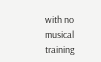with no musical training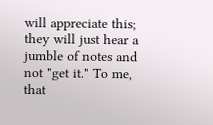will appreciate this; they will just hear a jumble of notes and not "get it." To me, that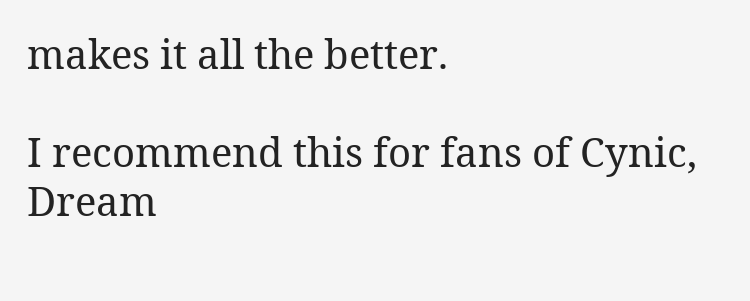makes it all the better.

I recommend this for fans of Cynic, Dream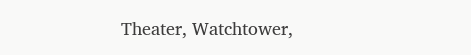Theater, Watchtower,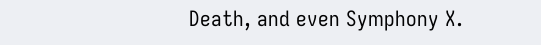Death, and even Symphony X.